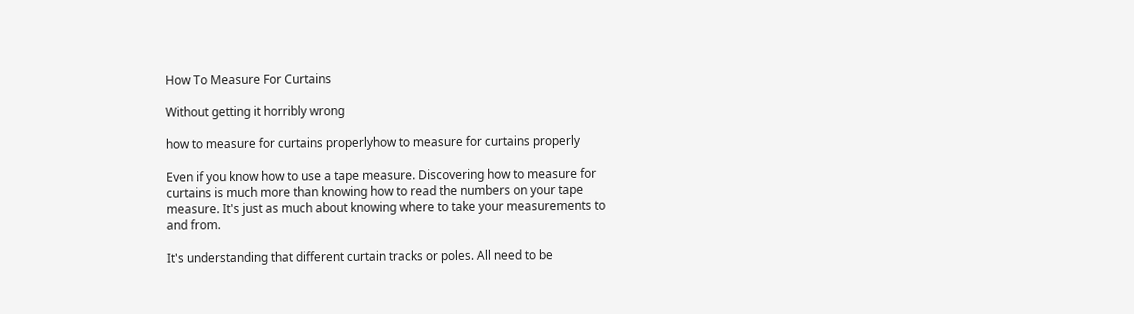How To Measure For Curtains

Without getting it horribly wrong

how to measure for curtains properlyhow to measure for curtains properly

Even if you know how to use a tape measure. Discovering how to measure for curtains is much more than knowing how to read the numbers on your tape measure. It's just as much about knowing where to take your measurements to and from.

It's understanding that different curtain tracks or poles. All need to be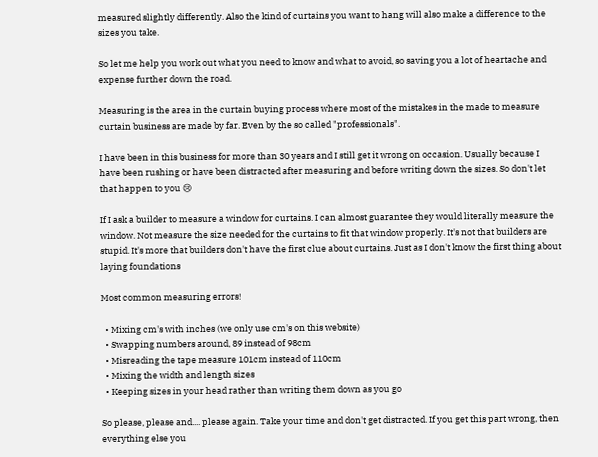measured slightly differently. Also the kind of curtains you want to hang will also make a difference to the sizes you take.

So let me help you work out what you need to know and what to avoid, so saving you a lot of heartache and expense further down the road.

Measuring is the area in the curtain buying process where most of the mistakes in the made to measure curtain business are made by far. Even by the so called "professionals".

I have been in this business for more than 30 years and I still get it wrong on occasion. Usually because I have been rushing or have been distracted after measuring and before writing down the sizes. So don't let that happen to you 😢

If I ask a builder to measure a window for curtains. I can almost guarantee they would literally measure the window. Not measure the size needed for the curtains to fit that window properly. It's not that builders are stupid. It's more that builders don't have the first clue about curtains. Just as I don't know the first thing about laying foundations

Most common measuring errors!

  • Mixing cm's with inches (we only use cm's on this website)
  • Swapping numbers around, 89 instead of 98cm
  • Misreading the tape measure 101cm instead of 110cm
  • Mixing the width and length sizes
  • Keeping sizes in your head rather than writing them down as you go

So please, please and.... please again. Take your time and don't get distracted. If you get this part wrong, then everything else you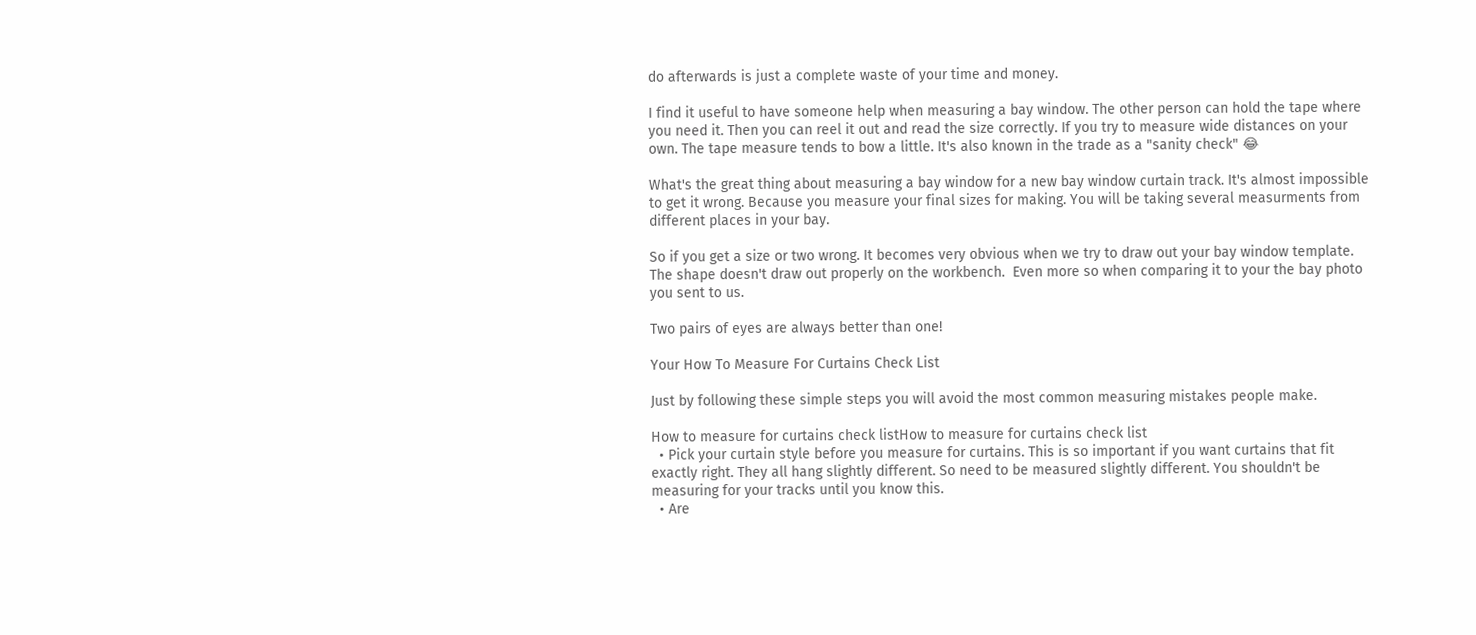do afterwards is just a complete waste of your time and money.

I find it useful to have someone help when measuring a bay window. The other person can hold the tape where you need it. Then you can reel it out and read the size correctly. If you try to measure wide distances on your own. The tape measure tends to bow a little. It's also known in the trade as a "sanity check" 😂

What's the great thing about measuring a bay window for a new bay window curtain track. It's almost impossible to get it wrong. Because you measure your final sizes for making. You will be taking several measurments from different places in your bay.

So if you get a size or two wrong. It becomes very obvious when we try to draw out your bay window template. The shape doesn't draw out properly on the workbench.  Even more so when comparing it to your the bay photo you sent to us.

Two pairs of eyes are always better than one!

Your How To Measure For Curtains Check List

Just by following these simple steps you will avoid the most common measuring mistakes people make.

How to measure for curtains check listHow to measure for curtains check list
  • Pick your curtain style before you measure for curtains. This is so important if you want curtains that fit exactly right. They all hang slightly different. So need to be measured slightly different. You shouldn't be measuring for your tracks until you know this.
  • Are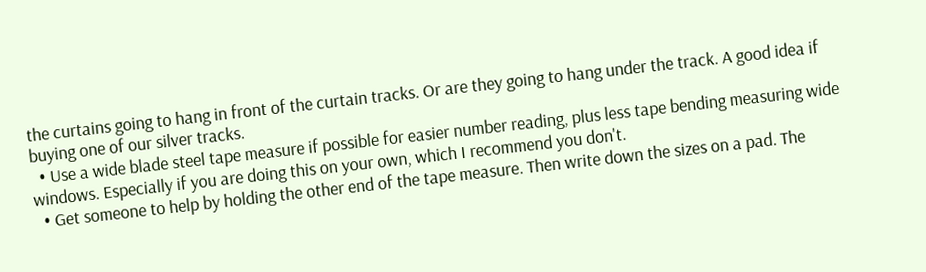the curtains going to hang in front of the curtain tracks. Or are they going to hang under the track. A good idea if buying one of our silver tracks.
  • Use a wide blade steel tape measure if possible for easier number reading, plus less tape bending measuring wide windows. Especially if you are doing this on your own, which I recommend you don't.
  • Get someone to help by holding the other end of the tape measure. Then write down the sizes on a pad. The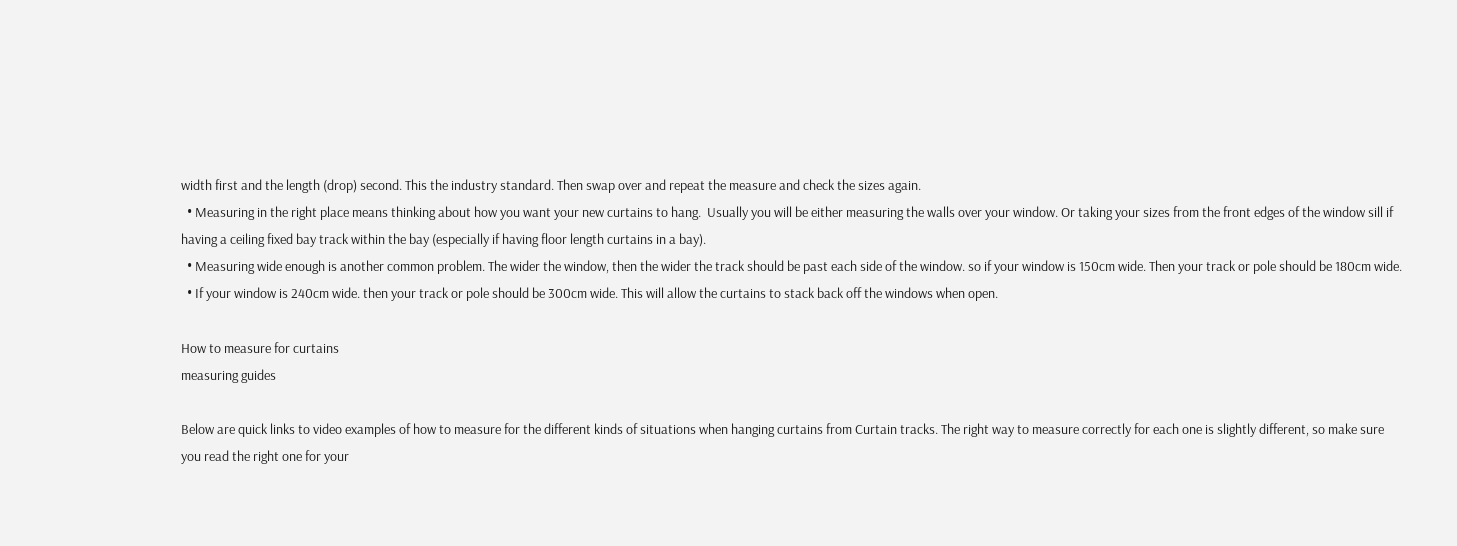width first and the length (drop) second. This the industry standard. Then swap over and repeat the measure and check the sizes again.
  • Measuring in the right place means thinking about how you want your new curtains to hang.  Usually you will be either measuring the walls over your window. Or taking your sizes from the front edges of the window sill if having a ceiling fixed bay track within the bay (especially if having floor length curtains in a bay).
  • Measuring wide enough is another common problem. The wider the window, then the wider the track should be past each side of the window. so if your window is 150cm wide. Then your track or pole should be 180cm wide.
  • If your window is 240cm wide. then your track or pole should be 300cm wide. This will allow the curtains to stack back off the windows when open.

How to measure for curtains
measuring guides

Below are quick links to video examples of how to measure for the different kinds of situations when hanging curtains from Curtain tracks. The right way to measure correctly for each one is slightly different, so make sure you read the right one for your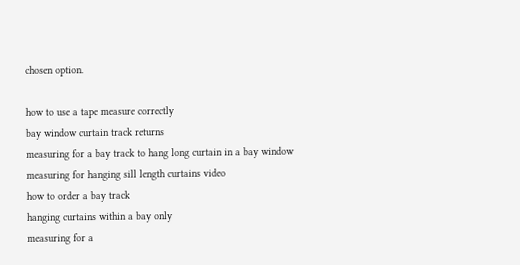chosen option.

how to use a tape measure correctly
bay window curtain track returns
measuring for a bay track to hang long curtain in a bay window
measuring for hanging sill length curtains video
how to order a bay track
hanging curtains within a bay only
measuring for a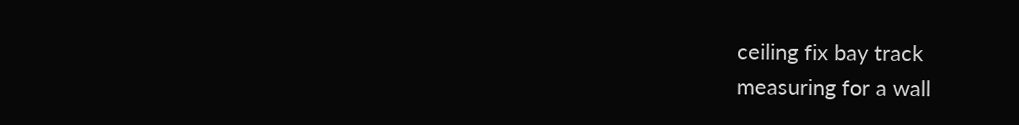ceiling fix bay track
measuring for a wall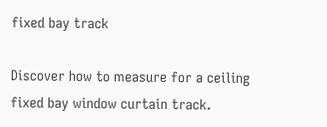fixed bay track

Discover how to measure for a ceiling fixed bay window curtain track.